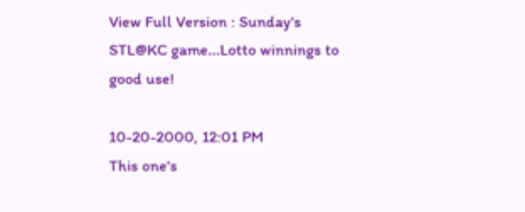View Full Version : Sunday's STL@KC game...Lotto winnings to good use!

10-20-2000, 12:01 PM
This one's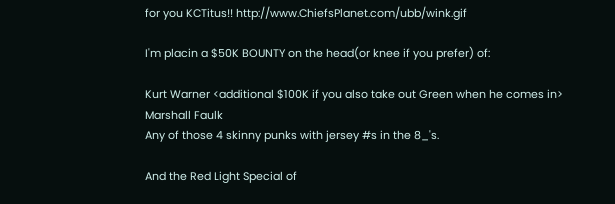for you KCTitus!! http://www.ChiefsPlanet.com/ubb/wink.gif

I'm placin a $50K BOUNTY on the head(or knee if you prefer) of:

Kurt Warner <additional $100K if you also take out Green when he comes in>
Marshall Faulk
Any of those 4 skinny punks with jersey #s in the 8_'s.

And the Red Light Special of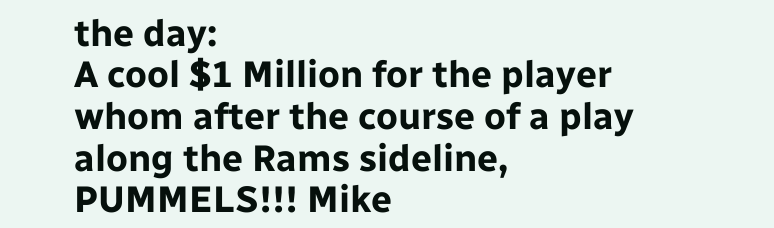the day:
A cool $1 Million for the player whom after the course of a play along the Rams sideline, PUMMELS!!! Mike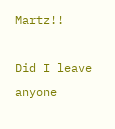Martz!!

Did I leave anyone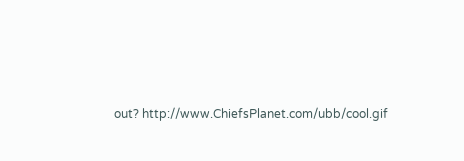out? http://www.ChiefsPlanet.com/ubb/cool.gif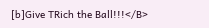[b]Give TRich the Ball!!!</B>